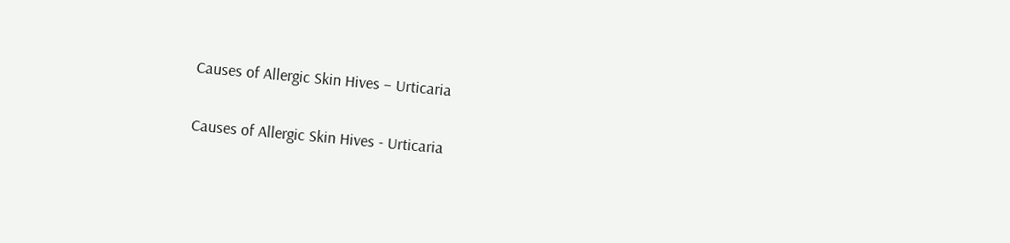Causes of Allergic Skin Hives – Urticaria

Causes of Allergic Skin Hives - Urticaria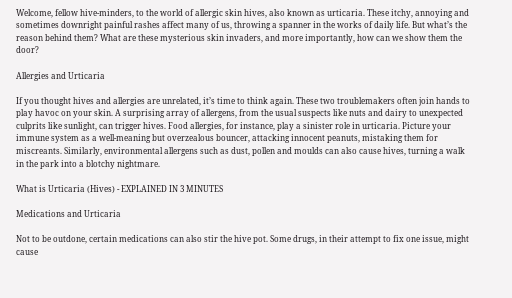Welcome, fellow hive-minders, to the world of allergic skin hives, also known as urticaria. These itchy, annoying and sometimes downright painful rashes affect many of us, throwing a spanner in the works of daily life. But what’s the reason behind them? What are these mysterious skin invaders, and more importantly, how can we show them the door?

Allergies and Urticaria

If you thought hives and allergies are unrelated, it’s time to think again. These two troublemakers often join hands to play havoc on your skin. A surprising array of allergens, from the usual suspects like nuts and dairy to unexpected culprits like sunlight, can trigger hives. Food allergies, for instance, play a sinister role in urticaria. Picture your immune system as a well-meaning but overzealous bouncer, attacking innocent peanuts, mistaking them for miscreants. Similarly, environmental allergens such as dust, pollen and moulds can also cause hives, turning a walk in the park into a blotchy nightmare.

What is Urticaria (Hives) - EXPLAINED IN 3 MINUTES

Medications and Urticaria

Not to be outdone, certain medications can also stir the hive pot. Some drugs, in their attempt to fix one issue, might cause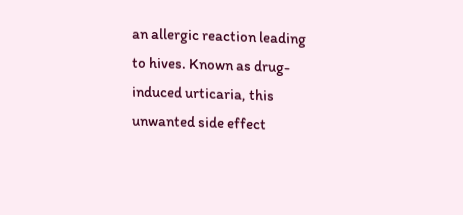an allergic reaction leading to hives. Known as drug-induced urticaria, this unwanted side effect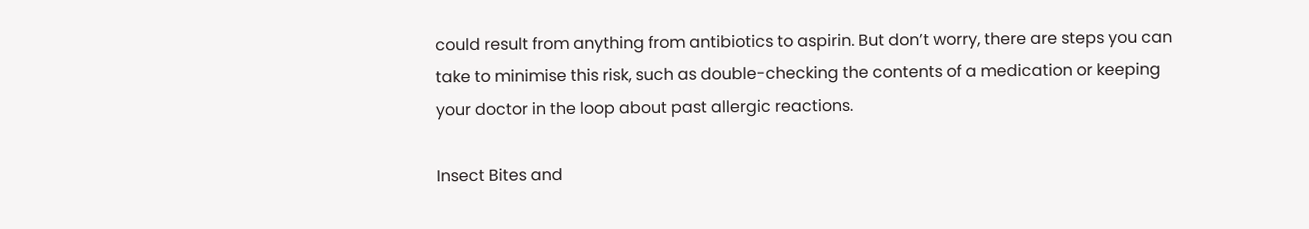could result from anything from antibiotics to aspirin. But don’t worry, there are steps you can take to minimise this risk, such as double-checking the contents of a medication or keeping your doctor in the loop about past allergic reactions.

Insect Bites and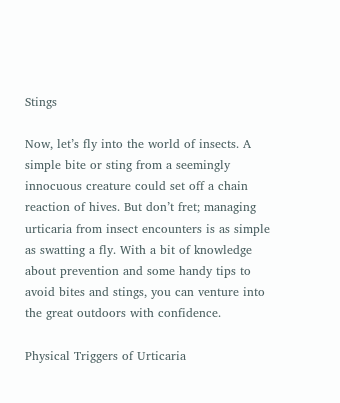Stings

Now, let’s fly into the world of insects. A simple bite or sting from a seemingly innocuous creature could set off a chain reaction of hives. But don’t fret; managing urticaria from insect encounters is as simple as swatting a fly. With a bit of knowledge about prevention and some handy tips to avoid bites and stings, you can venture into the great outdoors with confidence.

Physical Triggers of Urticaria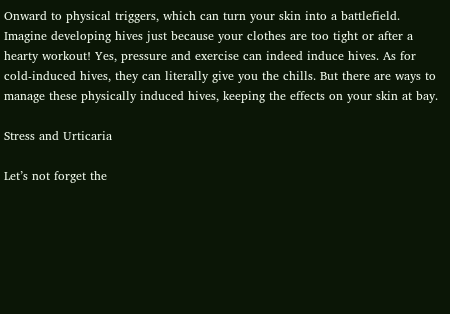Onward to physical triggers, which can turn your skin into a battlefield. Imagine developing hives just because your clothes are too tight or after a hearty workout! Yes, pressure and exercise can indeed induce hives. As for cold-induced hives, they can literally give you the chills. But there are ways to manage these physically induced hives, keeping the effects on your skin at bay.

Stress and Urticaria

Let’s not forget the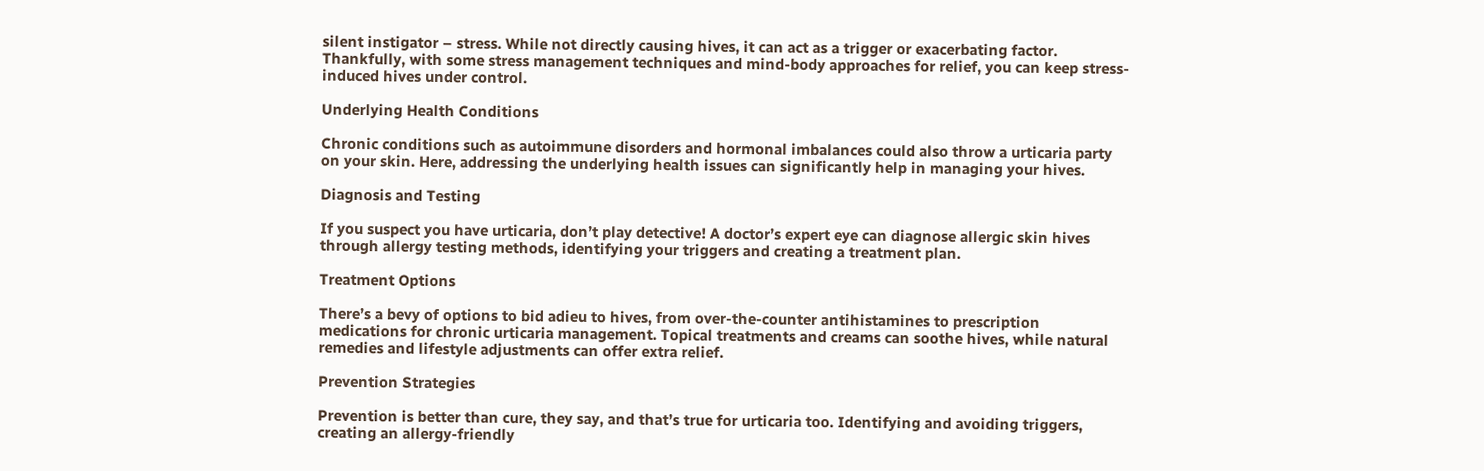silent instigator – stress. While not directly causing hives, it can act as a trigger or exacerbating factor. Thankfully, with some stress management techniques and mind-body approaches for relief, you can keep stress-induced hives under control.

Underlying Health Conditions

Chronic conditions such as autoimmune disorders and hormonal imbalances could also throw a urticaria party on your skin. Here, addressing the underlying health issues can significantly help in managing your hives.

Diagnosis and Testing

If you suspect you have urticaria, don’t play detective! A doctor’s expert eye can diagnose allergic skin hives through allergy testing methods, identifying your triggers and creating a treatment plan.

Treatment Options

There’s a bevy of options to bid adieu to hives, from over-the-counter antihistamines to prescription medications for chronic urticaria management. Topical treatments and creams can soothe hives, while natural remedies and lifestyle adjustments can offer extra relief.

Prevention Strategies

Prevention is better than cure, they say, and that’s true for urticaria too. Identifying and avoiding triggers, creating an allergy-friendly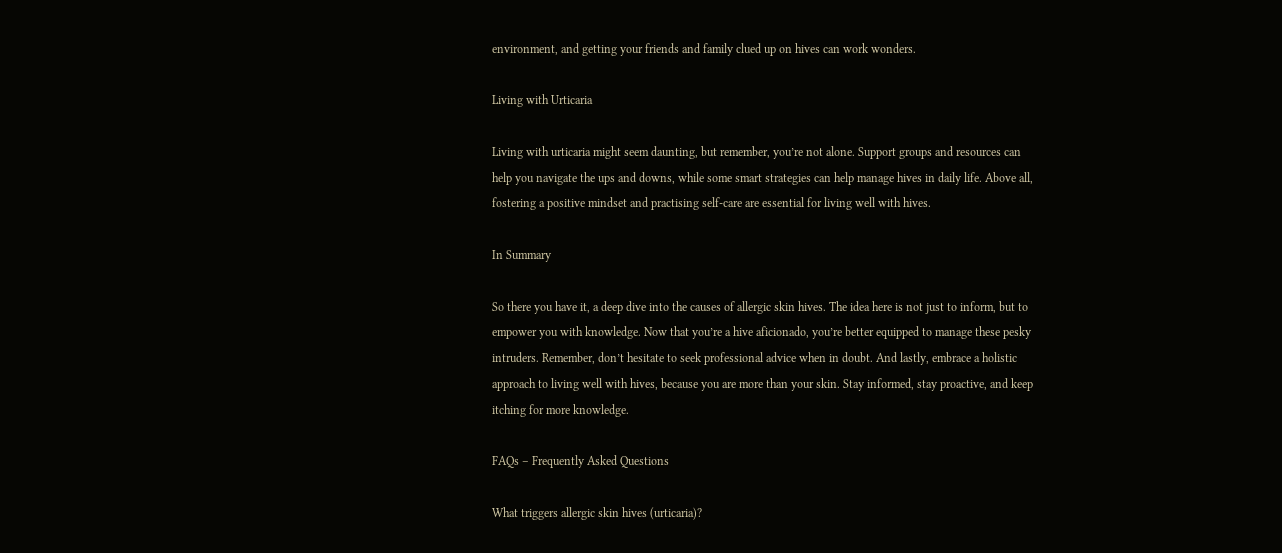environment, and getting your friends and family clued up on hives can work wonders.

Living with Urticaria

Living with urticaria might seem daunting, but remember, you’re not alone. Support groups and resources can help you navigate the ups and downs, while some smart strategies can help manage hives in daily life. Above all, fostering a positive mindset and practising self-care are essential for living well with hives.

In Summary

So there you have it, a deep dive into the causes of allergic skin hives. The idea here is not just to inform, but to empower you with knowledge. Now that you’re a hive aficionado, you’re better equipped to manage these pesky intruders. Remember, don’t hesitate to seek professional advice when in doubt. And lastly, embrace a holistic approach to living well with hives, because you are more than your skin. Stay informed, stay proactive, and keep itching for more knowledge.

FAQs – Frequently Asked Questions

What triggers allergic skin hives (urticaria)?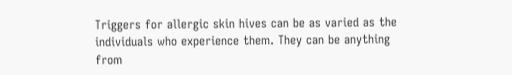Triggers for allergic skin hives can be as varied as the individuals who experience them. They can be anything from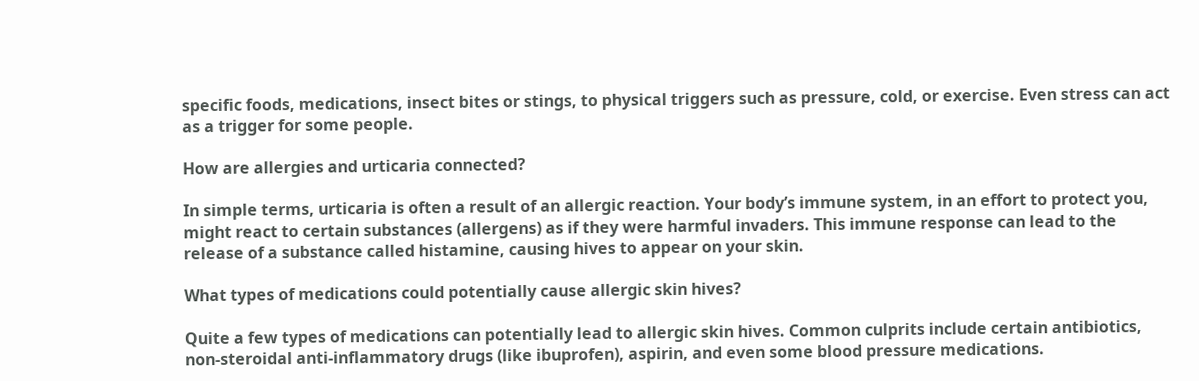specific foods, medications, insect bites or stings, to physical triggers such as pressure, cold, or exercise. Even stress can act as a trigger for some people.

How are allergies and urticaria connected?

In simple terms, urticaria is often a result of an allergic reaction. Your body’s immune system, in an effort to protect you, might react to certain substances (allergens) as if they were harmful invaders. This immune response can lead to the release of a substance called histamine, causing hives to appear on your skin.

What types of medications could potentially cause allergic skin hives?

Quite a few types of medications can potentially lead to allergic skin hives. Common culprits include certain antibiotics, non-steroidal anti-inflammatory drugs (like ibuprofen), aspirin, and even some blood pressure medications.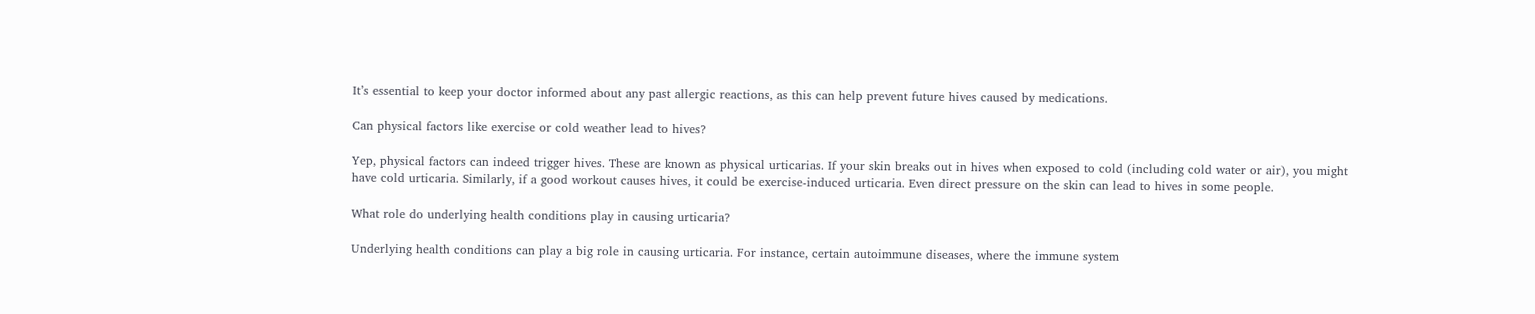It’s essential to keep your doctor informed about any past allergic reactions, as this can help prevent future hives caused by medications.

Can physical factors like exercise or cold weather lead to hives?

Yep, physical factors can indeed trigger hives. These are known as physical urticarias. If your skin breaks out in hives when exposed to cold (including cold water or air), you might have cold urticaria. Similarly, if a good workout causes hives, it could be exercise-induced urticaria. Even direct pressure on the skin can lead to hives in some people.

What role do underlying health conditions play in causing urticaria?

Underlying health conditions can play a big role in causing urticaria. For instance, certain autoimmune diseases, where the immune system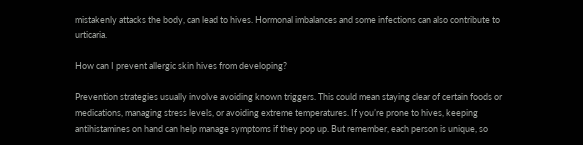mistakenly attacks the body, can lead to hives. Hormonal imbalances and some infections can also contribute to urticaria.

How can I prevent allergic skin hives from developing?

Prevention strategies usually involve avoiding known triggers. This could mean staying clear of certain foods or medications, managing stress levels, or avoiding extreme temperatures. If you’re prone to hives, keeping antihistamines on hand can help manage symptoms if they pop up. But remember, each person is unique, so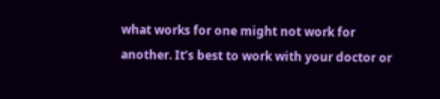what works for one might not work for another. It’s best to work with your doctor or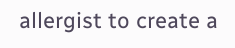allergist to create a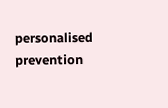personalised prevention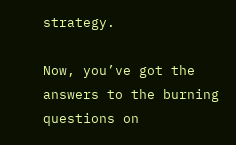strategy.

Now, you’ve got the answers to the burning questions on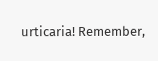urticaria! Remember,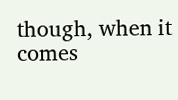though, when it comes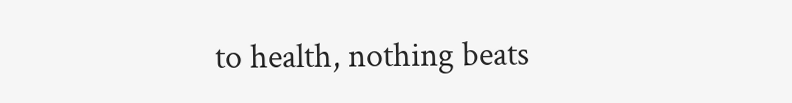to health, nothing beats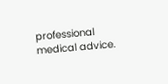professional medical advice.